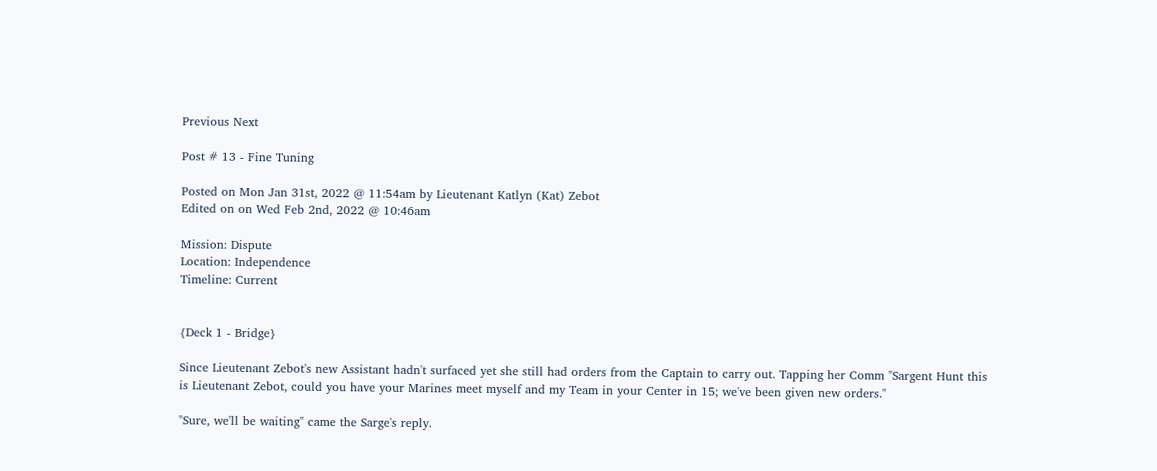Previous Next

Post # 13 - Fine Tuning

Posted on Mon Jan 31st, 2022 @ 11:54am by Lieutenant Katlyn (Kat) Zebot
Edited on on Wed Feb 2nd, 2022 @ 10:46am

Mission: Dispute
Location: Independence
Timeline: Current


{Deck 1 - Bridge}

Since Lieutenant Zebot's new Assistant hadn't surfaced yet she still had orders from the Captain to carry out. Tapping her Comm "Sargent Hunt this is Lieutenant Zebot, could you have your Marines meet myself and my Team in your Center in 15; we've been given new orders."

"Sure, we'll be waiting" came the Sarge's reply.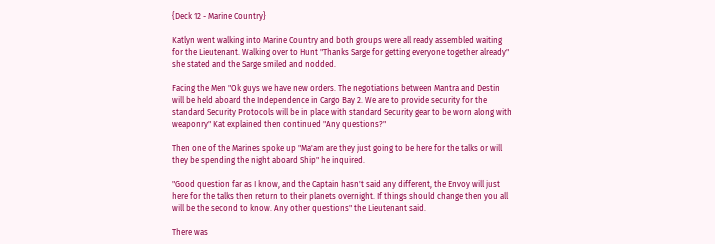{Deck 12 - Marine Country}

Katlyn went walking into Marine Country and both groups were all ready assembled waiting for the Lieutenant. Walking over to Hunt "Thanks Sarge for getting everyone together already" she stated and the Sarge smiled and nodded.

Facing the Men "Ok guys we have new orders. The negotiations between Mantra and Destin will be held aboard the Independence in Cargo Bay 2. We are to provide security for the standard Security Protocols will be in place with standard Security gear to be worn along with weaponry" Kat explained then continued "Any questions?"

Then one of the Marines spoke up "Ma'am are they just going to be here for the talks or will they be spending the night aboard Ship" he inquired.

"Good question far as I know, and the Captain hasn't said any different, the Envoy will just here for the talks then return to their planets overnight. If things should change then you all will be the second to know. Any other questions" the Lieutenant said.

There was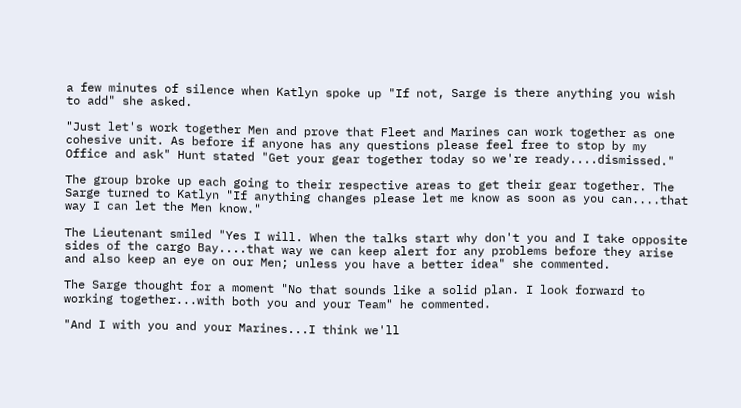a few minutes of silence when Katlyn spoke up "If not, Sarge is there anything you wish to add" she asked.

"Just let's work together Men and prove that Fleet and Marines can work together as one cohesive unit. As before if anyone has any questions please feel free to stop by my Office and ask" Hunt stated "Get your gear together today so we're ready....dismissed."

The group broke up each going to their respective areas to get their gear together. The Sarge turned to Katlyn "If anything changes please let me know as soon as you can....that way I can let the Men know."

The Lieutenant smiled "Yes I will. When the talks start why don't you and I take opposite sides of the cargo Bay....that way we can keep alert for any problems before they arise and also keep an eye on our Men; unless you have a better idea" she commented.

The Sarge thought for a moment "No that sounds like a solid plan. I look forward to working together...with both you and your Team" he commented.

"And I with you and your Marines...I think we'll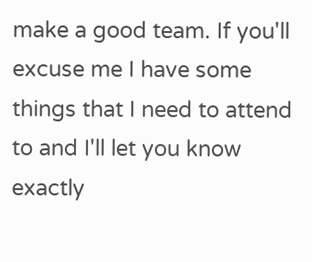make a good team. If you'll excuse me I have some things that I need to attend to and I'll let you know exactly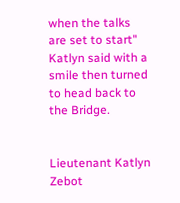when the talks are set to start" Katlyn said with a smile then turned to head back to the Bridge.


Lieutenant Katlyn Zebot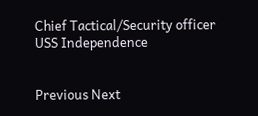Chief Tactical/Security officer
USS Independence


Previous Next